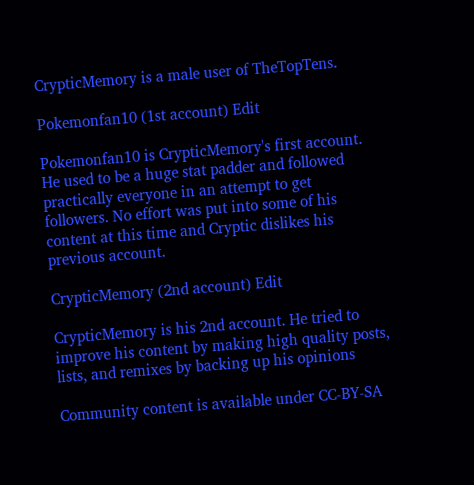CrypticMemory is a male user of TheTopTens.

Pokemonfan10 (1st account) Edit

Pokemonfan10 is CrypticMemory's first account. He used to be a huge stat padder and followed practically everyone in an attempt to get followers. No effort was put into some of his content at this time and Cryptic dislikes his previous account.

CrypticMemory (2nd account) Edit

CrypticMemory is his 2nd account. He tried to improve his content by making high quality posts, lists, and remixes by backing up his opinions

Community content is available under CC-BY-SA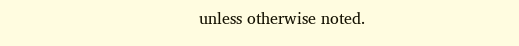unless otherwise noted.